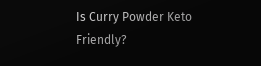Is Curry Powder Keto Friendly?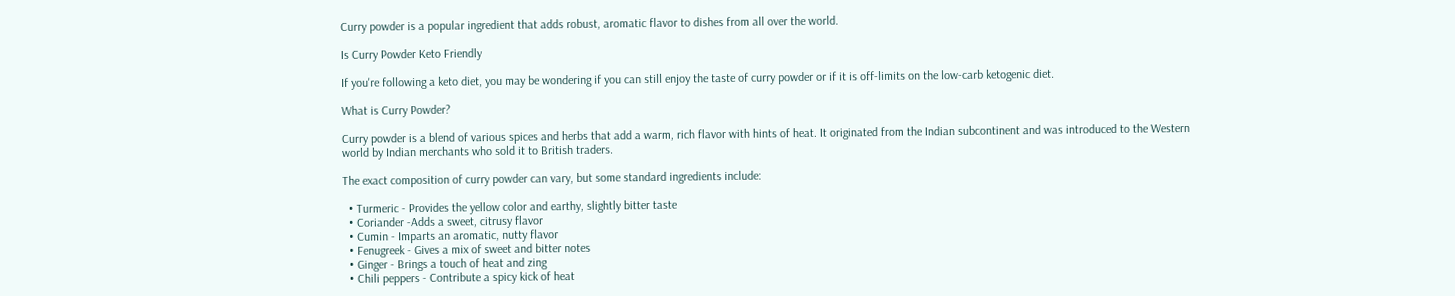Curry powder is a popular ingredient that adds robust, aromatic flavor to dishes from all over the world.

Is Curry Powder Keto Friendly

If you're following a keto diet, you may be wondering if you can still enjoy the taste of curry powder or if it is off-limits on the low-carb ketogenic diet.

What is Curry Powder?

Curry powder is a blend of various spices and herbs that add a warm, rich flavor with hints of heat. It originated from the Indian subcontinent and was introduced to the Western world by Indian merchants who sold it to British traders.

The exact composition of curry powder can vary, but some standard ingredients include:

  • Turmeric - Provides the yellow color and earthy, slightly bitter taste
  • Coriander -Adds a sweet, citrusy flavor
  • Cumin - Imparts an aromatic, nutty flavor
  • Fenugreek - Gives a mix of sweet and bitter notes
  • Ginger - Brings a touch of heat and zing
  • Chili peppers - Contribute a spicy kick of heat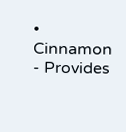• Cinnamon - Provides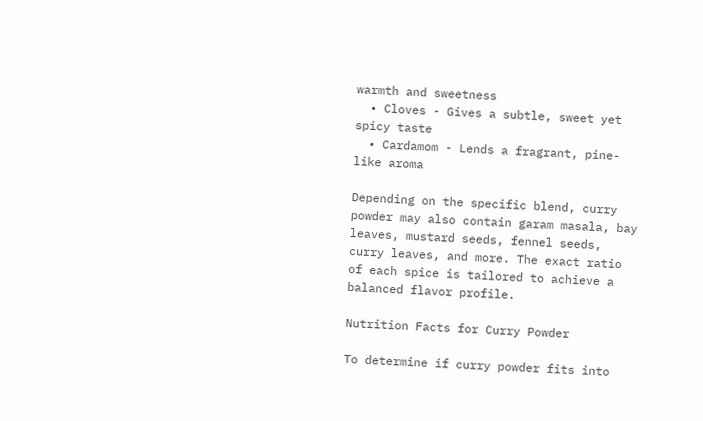warmth and sweetness
  • Cloves - Gives a subtle, sweet yet spicy taste
  • Cardamom - Lends a fragrant, pine-like aroma

Depending on the specific blend, curry powder may also contain garam masala, bay leaves, mustard seeds, fennel seeds, curry leaves, and more. The exact ratio of each spice is tailored to achieve a balanced flavor profile.

Nutrition Facts for Curry Powder

To determine if curry powder fits into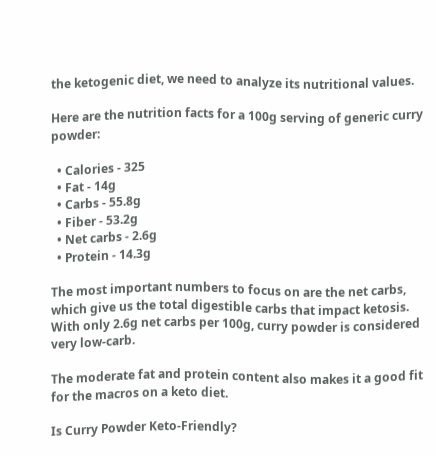the ketogenic diet, we need to analyze its nutritional values.

Here are the nutrition facts for a 100g serving of generic curry powder:

  • Calories - 325
  • Fat - 14g
  • Carbs - 55.8g
  • Fiber - 53.2g
  • Net carbs - 2.6g
  • Protein - 14.3g

The most important numbers to focus on are the net carbs, which give us the total digestible carbs that impact ketosis. With only 2.6g net carbs per 100g, curry powder is considered very low-carb.

The moderate fat and protein content also makes it a good fit for the macros on a keto diet.

Is Curry Powder Keto-Friendly?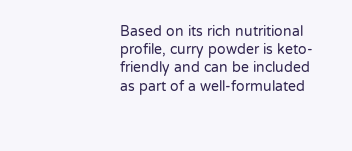Based on its rich nutritional profile, curry powder is keto-friendly and can be included as part of a well-formulated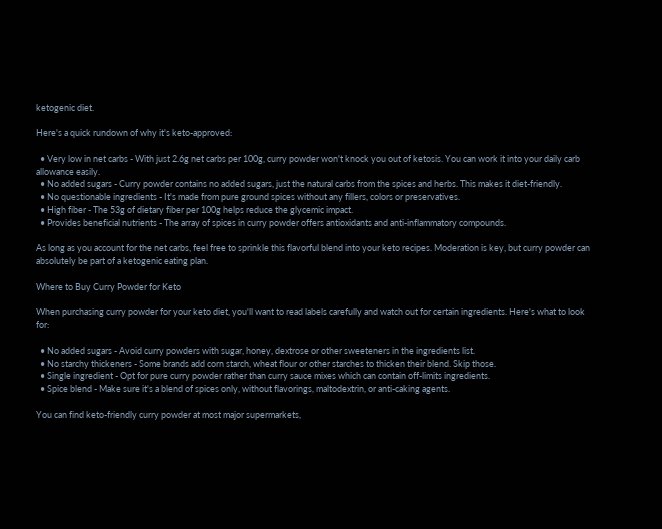ketogenic diet.

Here's a quick rundown of why it's keto-approved:

  • Very low in net carbs - With just 2.6g net carbs per 100g, curry powder won't knock you out of ketosis. You can work it into your daily carb allowance easily.
  • No added sugars - Curry powder contains no added sugars, just the natural carbs from the spices and herbs. This makes it diet-friendly.
  • No questionable ingredients - It's made from pure ground spices without any fillers, colors or preservatives.
  • High fiber - The 53g of dietary fiber per 100g helps reduce the glycemic impact.
  • Provides beneficial nutrients - The array of spices in curry powder offers antioxidants and anti-inflammatory compounds.

As long as you account for the net carbs, feel free to sprinkle this flavorful blend into your keto recipes. Moderation is key, but curry powder can absolutely be part of a ketogenic eating plan.

Where to Buy Curry Powder for Keto

When purchasing curry powder for your keto diet, you'll want to read labels carefully and watch out for certain ingredients. Here's what to look for:

  • No added sugars - Avoid curry powders with sugar, honey, dextrose or other sweeteners in the ingredients list.
  • No starchy thickeners - Some brands add corn starch, wheat flour or other starches to thicken their blend. Skip those.
  • Single ingredient - Opt for pure curry powder rather than curry sauce mixes which can contain off-limits ingredients.
  • Spice blend - Make sure it's a blend of spices only, without flavorings, maltodextrin, or anti-caking agents.

You can find keto-friendly curry powder at most major supermarkets,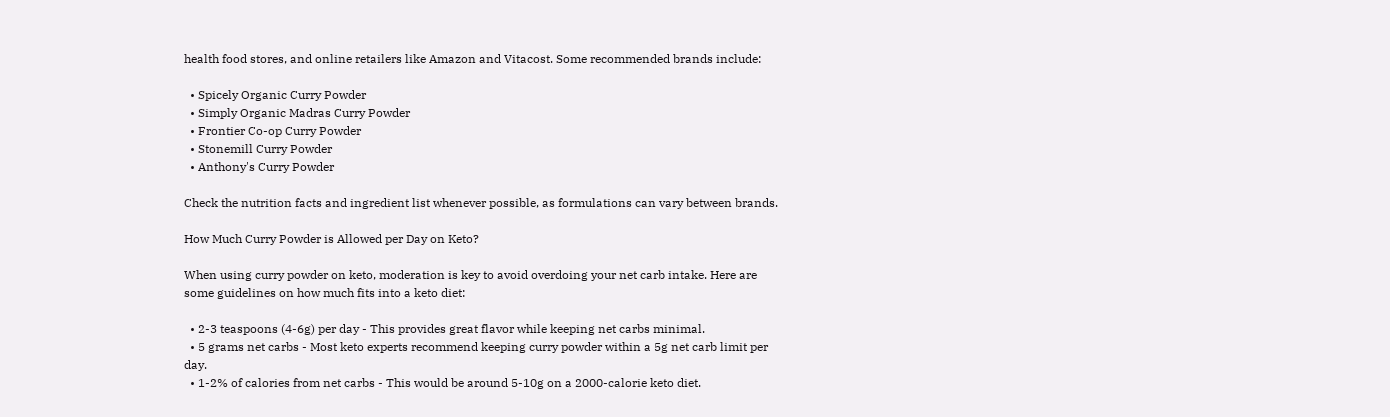health food stores, and online retailers like Amazon and Vitacost. Some recommended brands include:

  • Spicely Organic Curry Powder
  • Simply Organic Madras Curry Powder
  • Frontier Co-op Curry Powder
  • Stonemill Curry Powder
  • Anthony's Curry Powder

Check the nutrition facts and ingredient list whenever possible, as formulations can vary between brands.

How Much Curry Powder is Allowed per Day on Keto?

When using curry powder on keto, moderation is key to avoid overdoing your net carb intake. Here are some guidelines on how much fits into a keto diet:

  • 2-3 teaspoons (4-6g) per day - This provides great flavor while keeping net carbs minimal.
  • 5 grams net carbs - Most keto experts recommend keeping curry powder within a 5g net carb limit per day.
  • 1-2% of calories from net carbs - This would be around 5-10g on a 2000-calorie keto diet.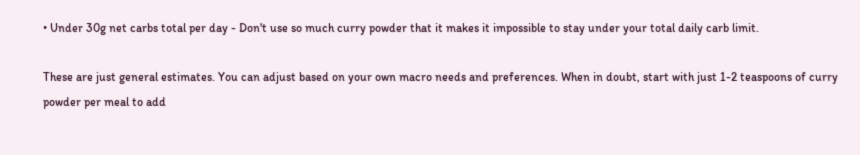• Under 30g net carbs total per day - Don't use so much curry powder that it makes it impossible to stay under your total daily carb limit.

These are just general estimates. You can adjust based on your own macro needs and preferences. When in doubt, start with just 1-2 teaspoons of curry powder per meal to add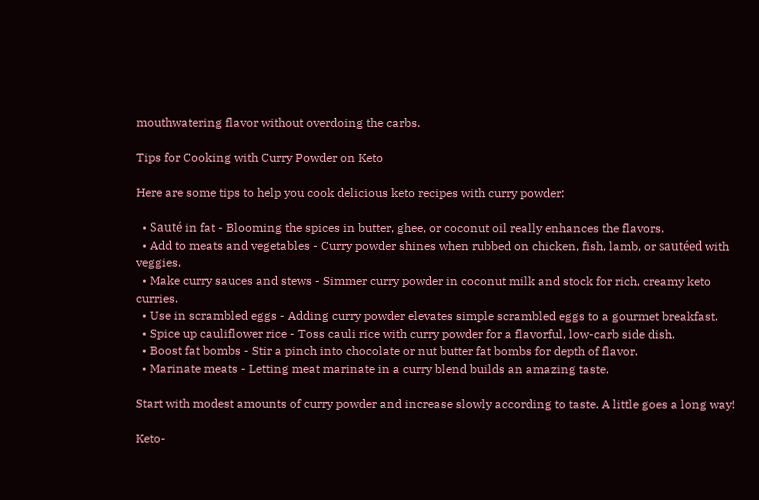mouthwatering flavor without overdoing the carbs.

Tips for Cooking with Curry Powder on Keto

Here are some tips to help you cook delicious keto recipes with curry powder:

  • Sauté in fat - Blooming the spices in butter, ghee, or coconut oil really enhances the flavors.
  • Add to meats and vegetables - Curry powder shines when rubbed on chicken, fish, lamb, or sautéed with veggies.
  • Make curry sauces and stews - Simmer curry powder in coconut milk and stock for rich, creamy keto curries.
  • Use in scrambled eggs - Adding curry powder elevates simple scrambled eggs to a gourmet breakfast.
  • Spice up cauliflower rice - Toss cauli rice with curry powder for a flavorful, low-carb side dish.
  • Boost fat bombs - Stir a pinch into chocolate or nut butter fat bombs for depth of flavor.
  • Marinate meats - Letting meat marinate in a curry blend builds an amazing taste.

Start with modest amounts of curry powder and increase slowly according to taste. A little goes a long way!

Keto-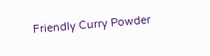Friendly Curry Powder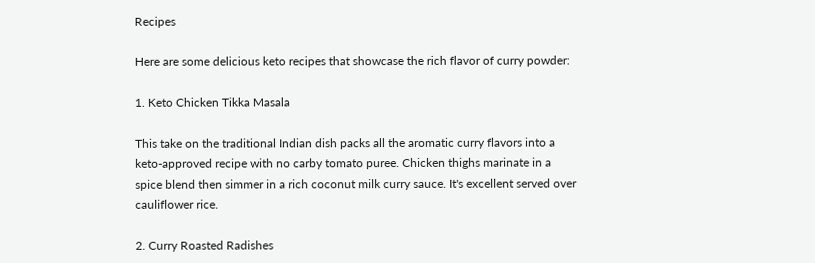Recipes

Here are some delicious keto recipes that showcase the rich flavor of curry powder:

1. Keto Chicken Tikka Masala

This take on the traditional Indian dish packs all the aromatic curry flavors into a keto-approved recipe with no carby tomato puree. Chicken thighs marinate in a spice blend then simmer in a rich coconut milk curry sauce. It's excellent served over cauliflower rice.

2. Curry Roasted Radishes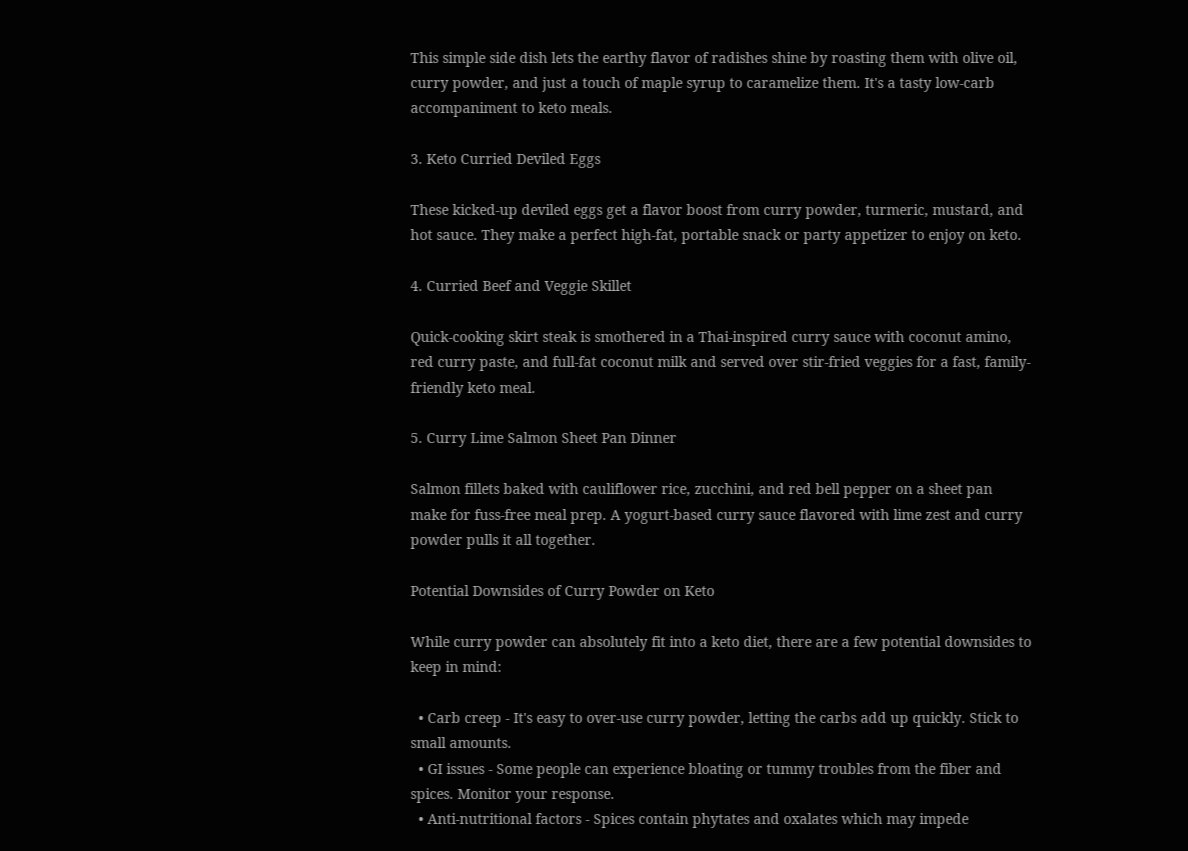This simple side dish lets the earthy flavor of radishes shine by roasting them with olive oil, curry powder, and just a touch of maple syrup to caramelize them. It's a tasty low-carb accompaniment to keto meals.

3. Keto Curried Deviled Eggs

These kicked-up deviled eggs get a flavor boost from curry powder, turmeric, mustard, and hot sauce. They make a perfect high-fat, portable snack or party appetizer to enjoy on keto.

4. Curried Beef and Veggie Skillet

Quick-cooking skirt steak is smothered in a Thai-inspired curry sauce with coconut amino, red curry paste, and full-fat coconut milk and served over stir-fried veggies for a fast, family-friendly keto meal.

5. Curry Lime Salmon Sheet Pan Dinner

Salmon fillets baked with cauliflower rice, zucchini, and red bell pepper on a sheet pan make for fuss-free meal prep. A yogurt-based curry sauce flavored with lime zest and curry powder pulls it all together.

Potential Downsides of Curry Powder on Keto

While curry powder can absolutely fit into a keto diet, there are a few potential downsides to keep in mind:

  • Carb creep - It's easy to over-use curry powder, letting the carbs add up quickly. Stick to small amounts.
  • GI issues - Some people can experience bloating or tummy troubles from the fiber and spices. Monitor your response.
  • Anti-nutritional factors - Spices contain phytates and oxalates which may impede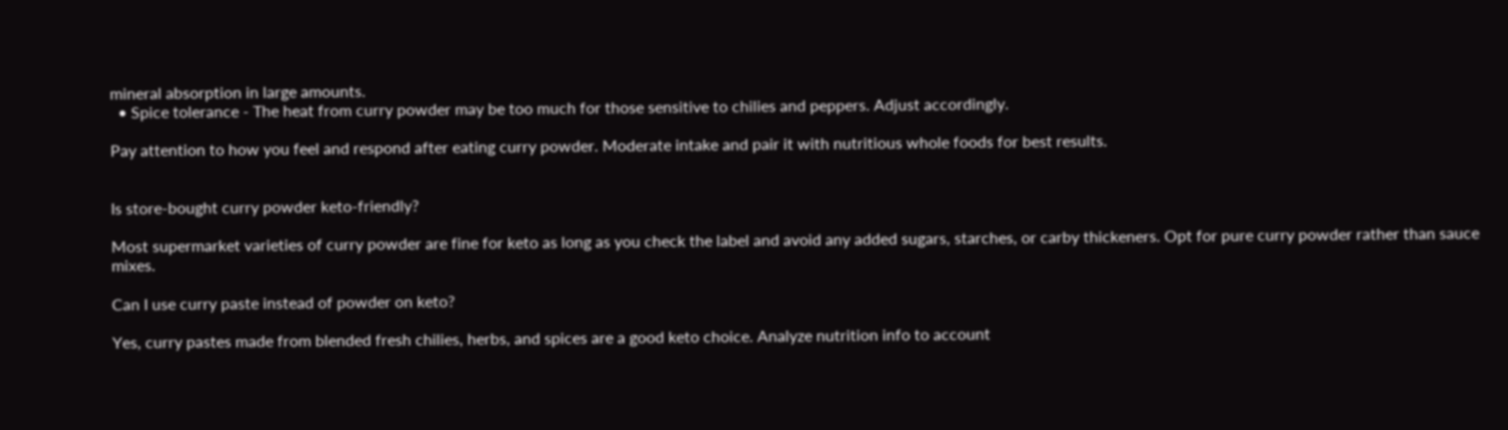mineral absorption in large amounts.
  • Spice tolerance - The heat from curry powder may be too much for those sensitive to chilies and peppers. Adjust accordingly.

Pay attention to how you feel and respond after eating curry powder. Moderate intake and pair it with nutritious whole foods for best results.


Is store-bought curry powder keto-friendly?

Most supermarket varieties of curry powder are fine for keto as long as you check the label and avoid any added sugars, starches, or carby thickeners. Opt for pure curry powder rather than sauce mixes.

Can I use curry paste instead of powder on keto?

Yes, curry pastes made from blended fresh chilies, herbs, and spices are a good keto choice. Analyze nutrition info to account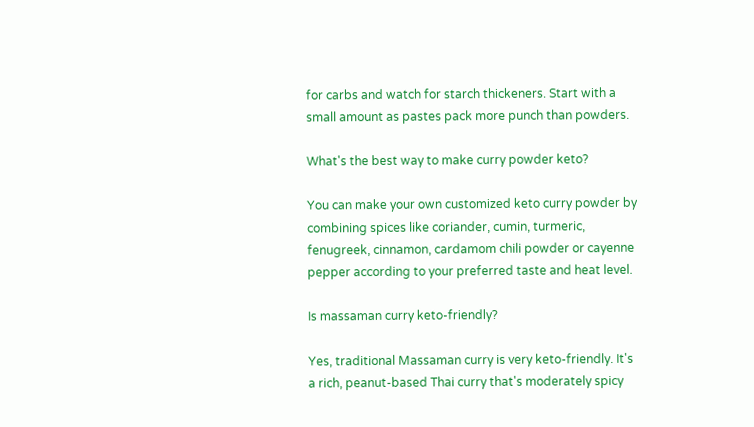for carbs and watch for starch thickeners. Start with a small amount as pastes pack more punch than powders.

What's the best way to make curry powder keto?

You can make your own customized keto curry powder by combining spices like coriander, cumin, turmeric, fenugreek, cinnamon, cardamom chili powder or cayenne pepper according to your preferred taste and heat level.

Is massaman curry keto-friendly?

Yes, traditional Massaman curry is very keto-friendly. It's a rich, peanut-based Thai curry that's moderately spicy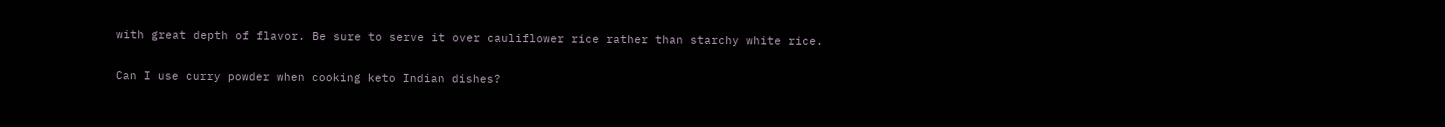with great depth of flavor. Be sure to serve it over cauliflower rice rather than starchy white rice.

Can I use curry powder when cooking keto Indian dishes?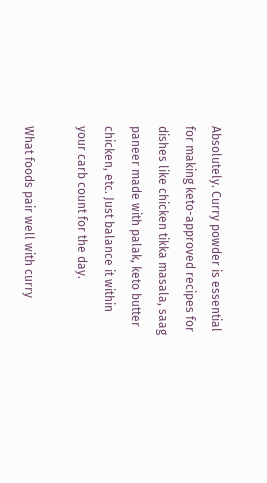Absolutely. Curry powder is essential for making keto-approved recipes for dishes like chicken tikka masala, saag paneer made with palak, keto butter chicken, etc. Just balance it within your carb count for the day.

What foods pair well with curry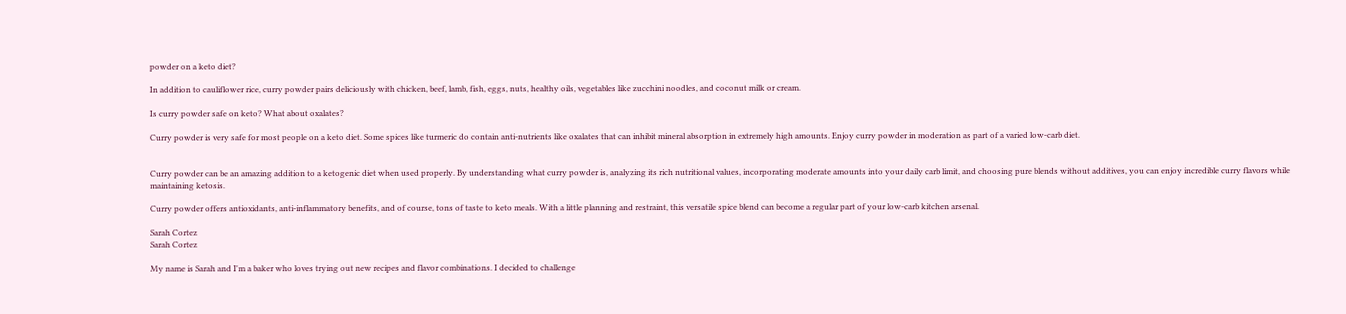powder on a keto diet?

In addition to cauliflower rice, curry powder pairs deliciously with chicken, beef, lamb, fish, eggs, nuts, healthy oils, vegetables like zucchini noodles, and coconut milk or cream.

Is curry powder safe on keto? What about oxalates?

Curry powder is very safe for most people on a keto diet. Some spices like turmeric do contain anti-nutrients like oxalates that can inhibit mineral absorption in extremely high amounts. Enjoy curry powder in moderation as part of a varied low-carb diet.


Curry powder can be an amazing addition to a ketogenic diet when used properly. By understanding what curry powder is, analyzing its rich nutritional values, incorporating moderate amounts into your daily carb limit, and choosing pure blends without additives, you can enjoy incredible curry flavors while maintaining ketosis.

Curry powder offers antioxidants, anti-inflammatory benefits, and of course, tons of taste to keto meals. With a little planning and restraint, this versatile spice blend can become a regular part of your low-carb kitchen arsenal.

Sarah Cortez
Sarah Cortez

My name is Sarah and I'm a baker who loves trying out new recipes and flavor combinations. I decided to challenge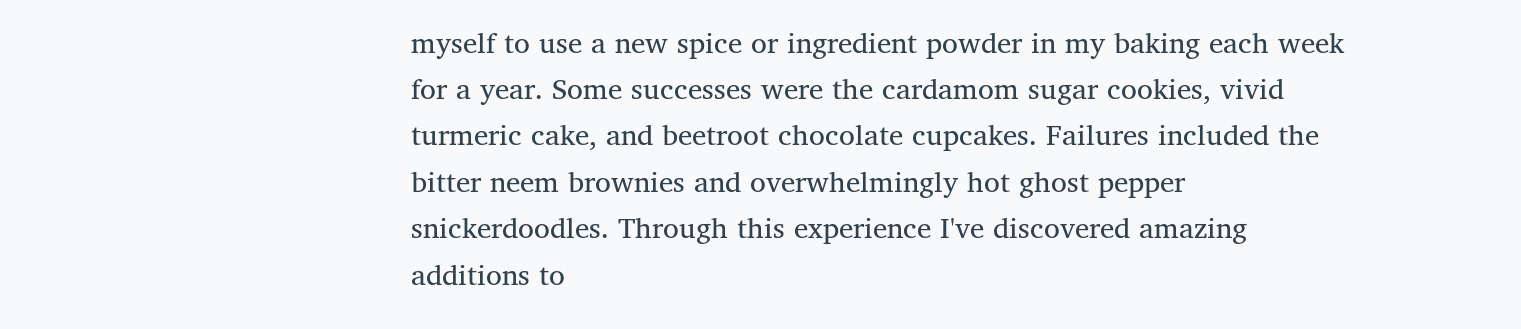myself to use a new spice or ingredient powder in my baking each week for a year. Some successes were the cardamom sugar cookies, vivid turmeric cake, and beetroot chocolate cupcakes. Failures included the bitter neem brownies and overwhelmingly hot ghost pepper snickerdoodles. Through this experience I've discovered amazing additions to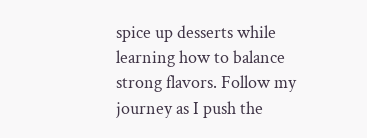spice up desserts while learning how to balance strong flavors. Follow my journey as I push the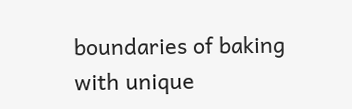boundaries of baking with unique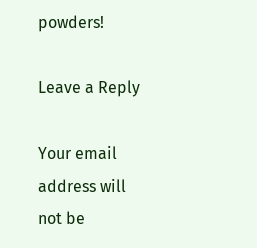powders!

Leave a Reply

Your email address will not be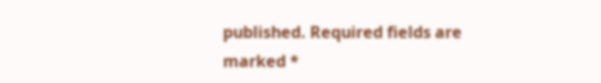published. Required fields are marked *